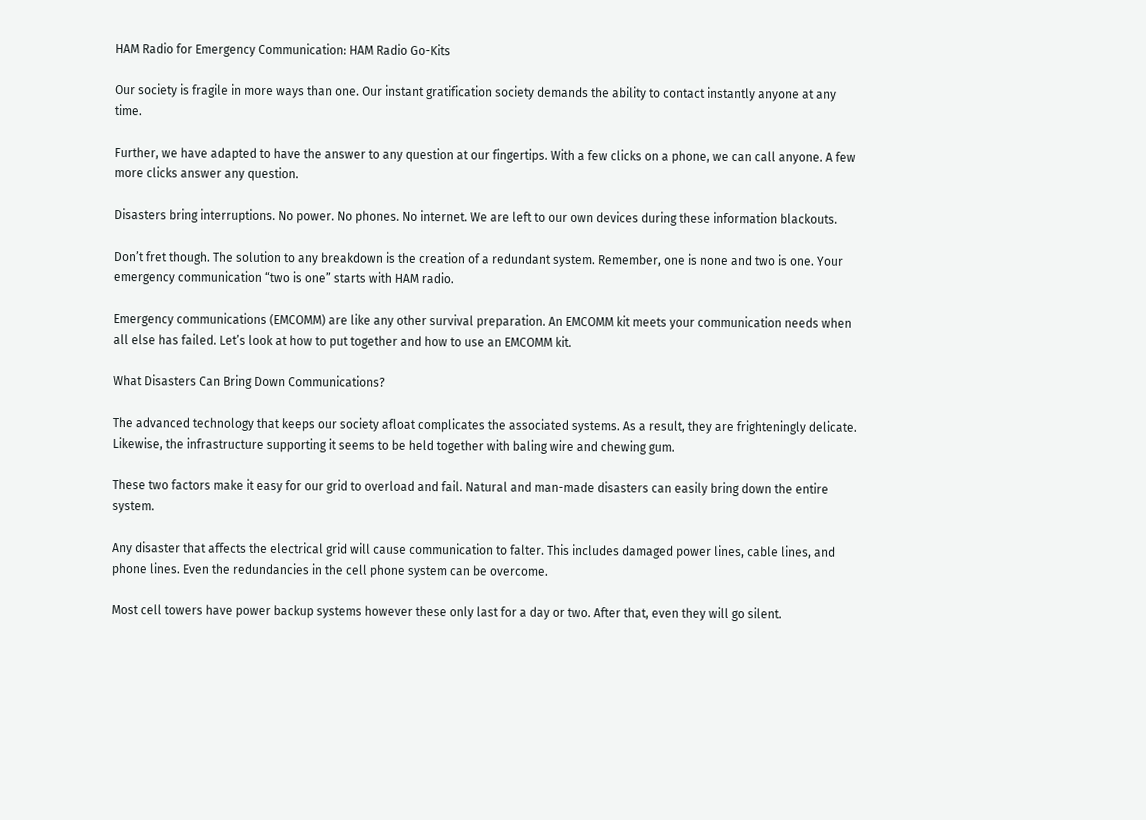HAM Radio for Emergency Communication: HAM Radio Go-Kits

Our society is fragile in more ways than one. Our instant gratification society demands the ability to contact instantly anyone at any time.

Further, we have adapted to have the answer to any question at our fingertips. With a few clicks on a phone, we can call anyone. A few more clicks answer any question.

Disasters bring interruptions. No power. No phones. No internet. We are left to our own devices during these information blackouts.

Don’t fret though. The solution to any breakdown is the creation of a redundant system. Remember, one is none and two is one. Your emergency communication “two is one” starts with HAM radio.

Emergency communications (EMCOMM) are like any other survival preparation. An EMCOMM kit meets your communication needs when all else has failed. Let’s look at how to put together and how to use an EMCOMM kit.

What Disasters Can Bring Down Communications?

The advanced technology that keeps our society afloat complicates the associated systems. As a result, they are frighteningly delicate. Likewise, the infrastructure supporting it seems to be held together with baling wire and chewing gum.

These two factors make it easy for our grid to overload and fail. Natural and man-made disasters can easily bring down the entire system.

Any disaster that affects the electrical grid will cause communication to falter. This includes damaged power lines, cable lines, and phone lines. Even the redundancies in the cell phone system can be overcome.

Most cell towers have power backup systems however these only last for a day or two. After that, even they will go silent.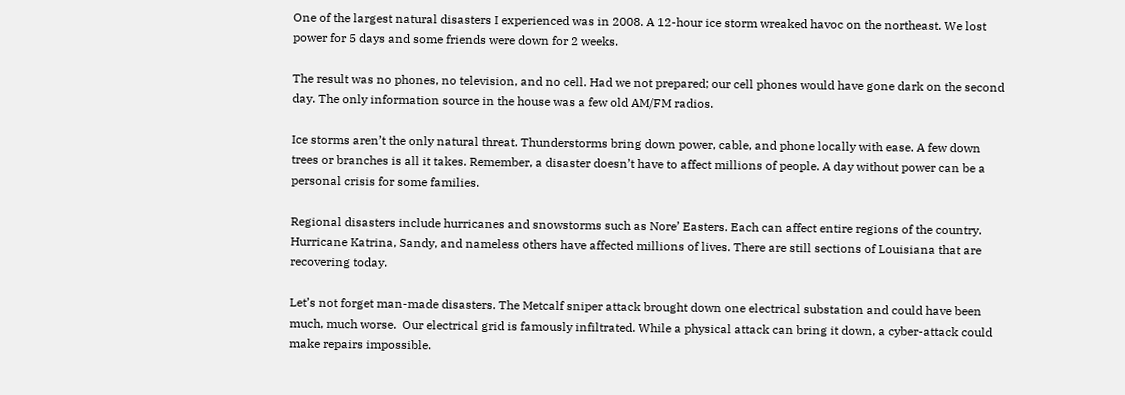One of the largest natural disasters I experienced was in 2008. A 12-hour ice storm wreaked havoc on the northeast. We lost power for 5 days and some friends were down for 2 weeks.

The result was no phones, no television, and no cell. Had we not prepared; our cell phones would have gone dark on the second day. The only information source in the house was a few old AM/FM radios.

Ice storms aren’t the only natural threat. Thunderstorms bring down power, cable, and phone locally with ease. A few down trees or branches is all it takes. Remember, a disaster doesn’t have to affect millions of people. A day without power can be a personal crisis for some families.

Regional disasters include hurricanes and snowstorms such as Nore’ Easters. Each can affect entire regions of the country. Hurricane Katrina, Sandy, and nameless others have affected millions of lives. There are still sections of Louisiana that are recovering today.

Let’s not forget man-made disasters. The Metcalf sniper attack brought down one electrical substation and could have been much, much worse.  Our electrical grid is famously infiltrated. While a physical attack can bring it down, a cyber-attack could make repairs impossible.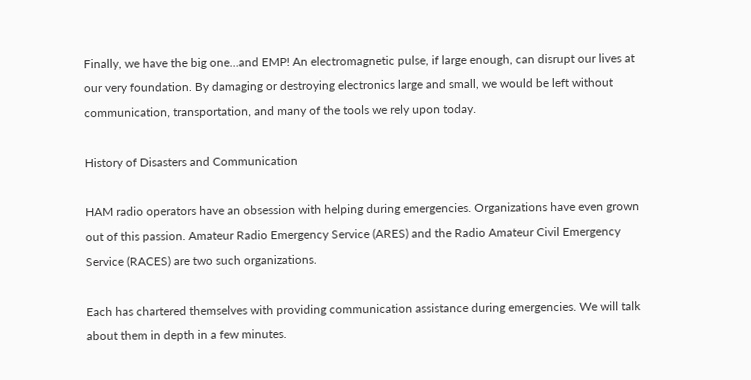Finally, we have the big one…and EMP! An electromagnetic pulse, if large enough, can disrupt our lives at our very foundation. By damaging or destroying electronics large and small, we would be left without communication, transportation, and many of the tools we rely upon today.

History of Disasters and Communication

HAM radio operators have an obsession with helping during emergencies. Organizations have even grown out of this passion. Amateur Radio Emergency Service (ARES) and the Radio Amateur Civil Emergency Service (RACES) are two such organizations.

Each has chartered themselves with providing communication assistance during emergencies. We will talk about them in depth in a few minutes.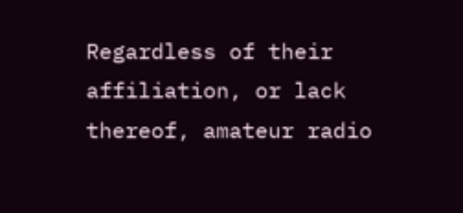Regardless of their affiliation, or lack thereof, amateur radio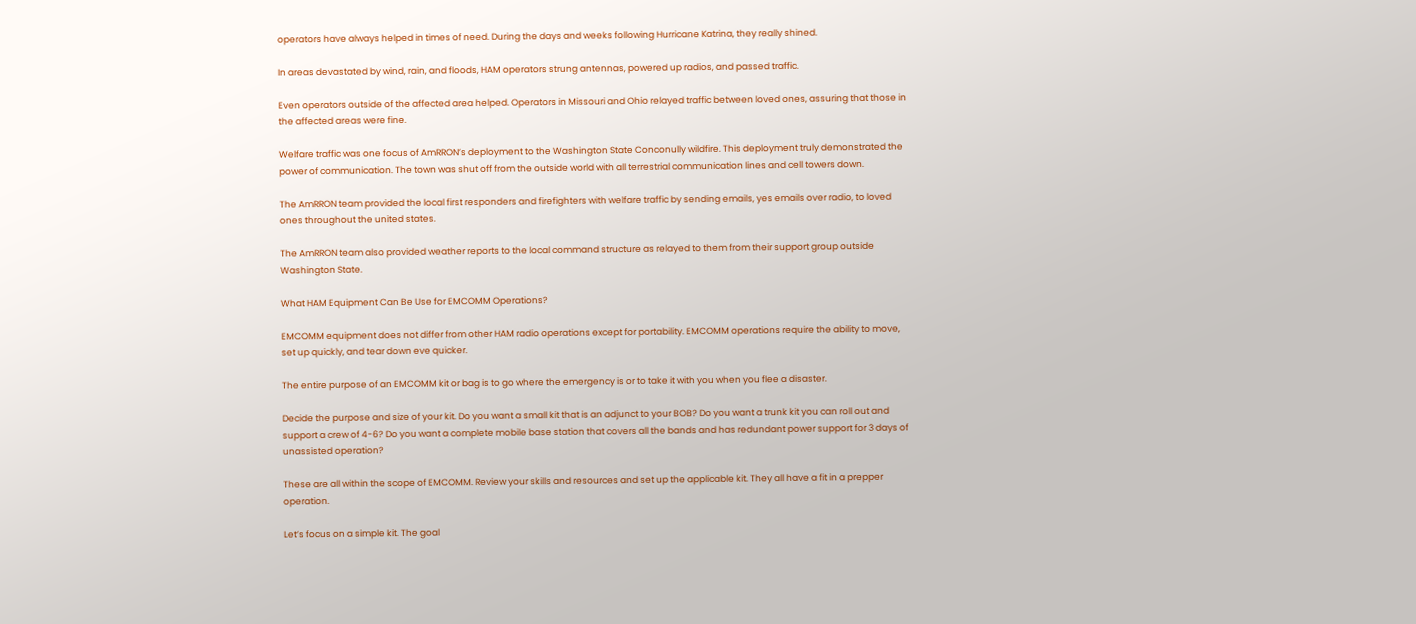operators have always helped in times of need. During the days and weeks following Hurricane Katrina, they really shined.

In areas devastated by wind, rain, and floods, HAM operators strung antennas, powered up radios, and passed traffic.

Even operators outside of the affected area helped. Operators in Missouri and Ohio relayed traffic between loved ones, assuring that those in the affected areas were fine.

Welfare traffic was one focus of AmRRON’s deployment to the Washington State Conconully wildfire. This deployment truly demonstrated the power of communication. The town was shut off from the outside world with all terrestrial communication lines and cell towers down.

The AmRRON team provided the local first responders and firefighters with welfare traffic by sending emails, yes emails over radio, to loved ones throughout the united states.

The AmRRON team also provided weather reports to the local command structure as relayed to them from their support group outside Washington State.

What HAM Equipment Can Be Use for EMCOMM Operations?

EMCOMM equipment does not differ from other HAM radio operations except for portability. EMCOMM operations require the ability to move, set up quickly, and tear down eve quicker.

The entire purpose of an EMCOMM kit or bag is to go where the emergency is or to take it with you when you flee a disaster.

Decide the purpose and size of your kit. Do you want a small kit that is an adjunct to your BOB? Do you want a trunk kit you can roll out and support a crew of 4-6? Do you want a complete mobile base station that covers all the bands and has redundant power support for 3 days of unassisted operation?

These are all within the scope of EMCOMM. Review your skills and resources and set up the applicable kit. They all have a fit in a prepper operation.

Let’s focus on a simple kit. The goal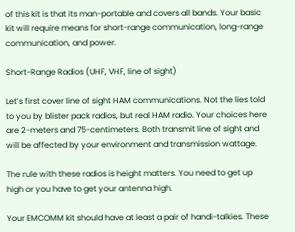of this kit is that its man-portable and covers all bands. Your basic kit will require means for short-range communication, long-range communication, and power.

Short-Range Radios (UHF, VHF, line of sight)

Let’s first cover line of sight HAM communications. Not the lies told to you by blister pack radios, but real HAM radio. Your choices here are 2-meters and 75-centimeters. Both transmit line of sight and will be affected by your environment and transmission wattage.

The rule with these radios is height matters. You need to get up high or you have to get your antenna high.

Your EMCOMM kit should have at least a pair of handi-talkies. These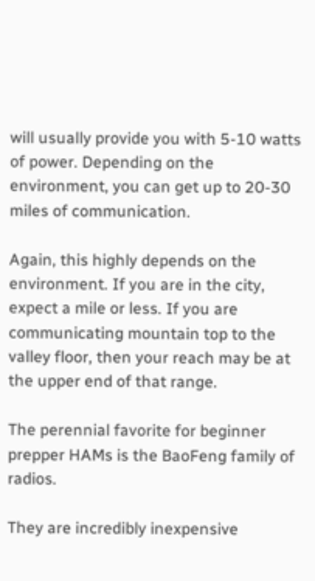will usually provide you with 5-10 watts of power. Depending on the environment, you can get up to 20-30 miles of communication.

Again, this highly depends on the environment. If you are in the city, expect a mile or less. If you are communicating mountain top to the valley floor, then your reach may be at the upper end of that range.

The perennial favorite for beginner prepper HAMs is the BaoFeng family of radios.

They are incredibly inexpensive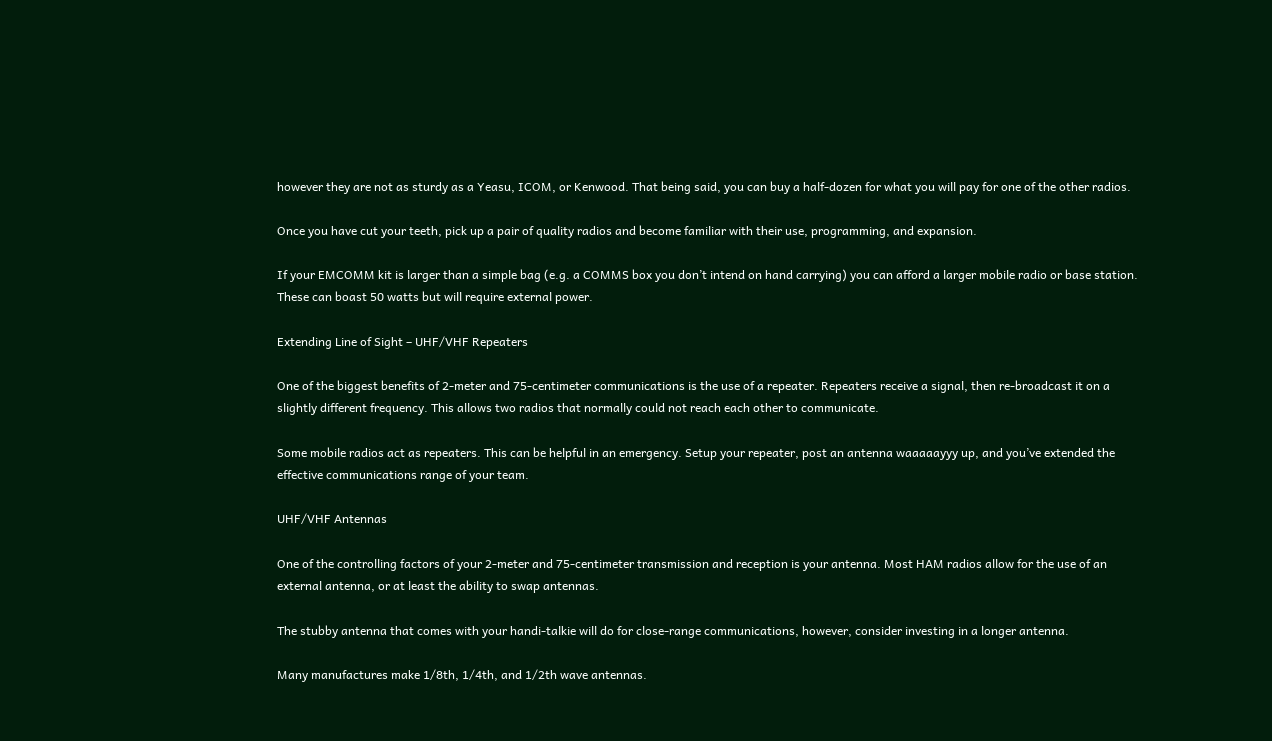however they are not as sturdy as a Yeasu, ICOM, or Kenwood. That being said, you can buy a half-dozen for what you will pay for one of the other radios.

Once you have cut your teeth, pick up a pair of quality radios and become familiar with their use, programming, and expansion.

If your EMCOMM kit is larger than a simple bag (e.g. a COMMS box you don’t intend on hand carrying) you can afford a larger mobile radio or base station. These can boast 50 watts but will require external power.

Extending Line of Sight – UHF/VHF Repeaters

One of the biggest benefits of 2-meter and 75-centimeter communications is the use of a repeater. Repeaters receive a signal, then re-broadcast it on a slightly different frequency. This allows two radios that normally could not reach each other to communicate.

Some mobile radios act as repeaters. This can be helpful in an emergency. Setup your repeater, post an antenna waaaaayyy up, and you’ve extended the effective communications range of your team.

UHF/VHF Antennas

One of the controlling factors of your 2-meter and 75-centimeter transmission and reception is your antenna. Most HAM radios allow for the use of an external antenna, or at least the ability to swap antennas.

The stubby antenna that comes with your handi-talkie will do for close-range communications, however, consider investing in a longer antenna.

Many manufactures make 1/8th, 1/4th, and 1/2th wave antennas.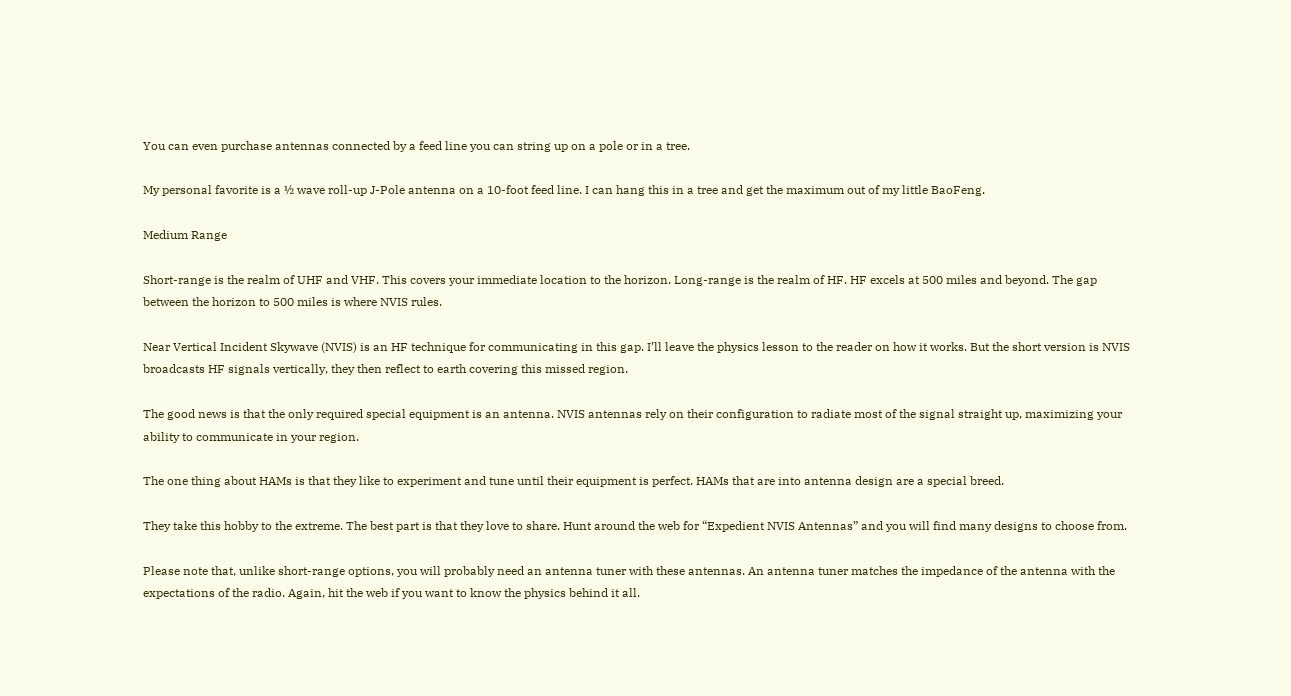You can even purchase antennas connected by a feed line you can string up on a pole or in a tree.

My personal favorite is a ½ wave roll-up J-Pole antenna on a 10-foot feed line. I can hang this in a tree and get the maximum out of my little BaoFeng.

Medium Range

Short-range is the realm of UHF and VHF. This covers your immediate location to the horizon. Long-range is the realm of HF. HF excels at 500 miles and beyond. The gap between the horizon to 500 miles is where NVIS rules.

Near Vertical Incident Skywave (NVIS) is an HF technique for communicating in this gap. I’ll leave the physics lesson to the reader on how it works. But the short version is NVIS broadcasts HF signals vertically, they then reflect to earth covering this missed region.

The good news is that the only required special equipment is an antenna. NVIS antennas rely on their configuration to radiate most of the signal straight up, maximizing your ability to communicate in your region.

The one thing about HAMs is that they like to experiment and tune until their equipment is perfect. HAMs that are into antenna design are a special breed.

They take this hobby to the extreme. The best part is that they love to share. Hunt around the web for “Expedient NVIS Antennas” and you will find many designs to choose from.

Please note that, unlike short-range options, you will probably need an antenna tuner with these antennas. An antenna tuner matches the impedance of the antenna with the expectations of the radio. Again, hit the web if you want to know the physics behind it all.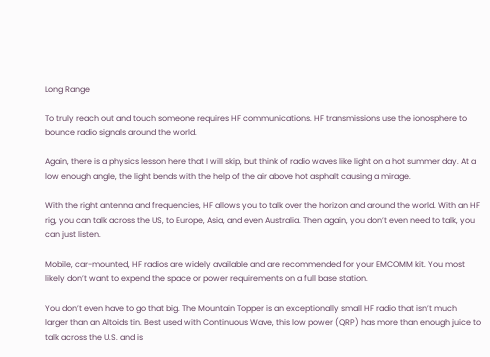Long Range

To truly reach out and touch someone requires HF communications. HF transmissions use the ionosphere to bounce radio signals around the world.

Again, there is a physics lesson here that I will skip, but think of radio waves like light on a hot summer day. At a low enough angle, the light bends with the help of the air above hot asphalt causing a mirage.

With the right antenna and frequencies, HF allows you to talk over the horizon and around the world. With an HF rig, you can talk across the US, to Europe, Asia, and even Australia. Then again, you don’t even need to talk, you can just listen.

Mobile, car-mounted, HF radios are widely available and are recommended for your EMCOMM kit. You most likely don’t want to expend the space or power requirements on a full base station.

You don’t even have to go that big. The Mountain Topper is an exceptionally small HF radio that isn’t much larger than an Altoids tin. Best used with Continuous Wave, this low power (QRP) has more than enough juice to talk across the U.S. and is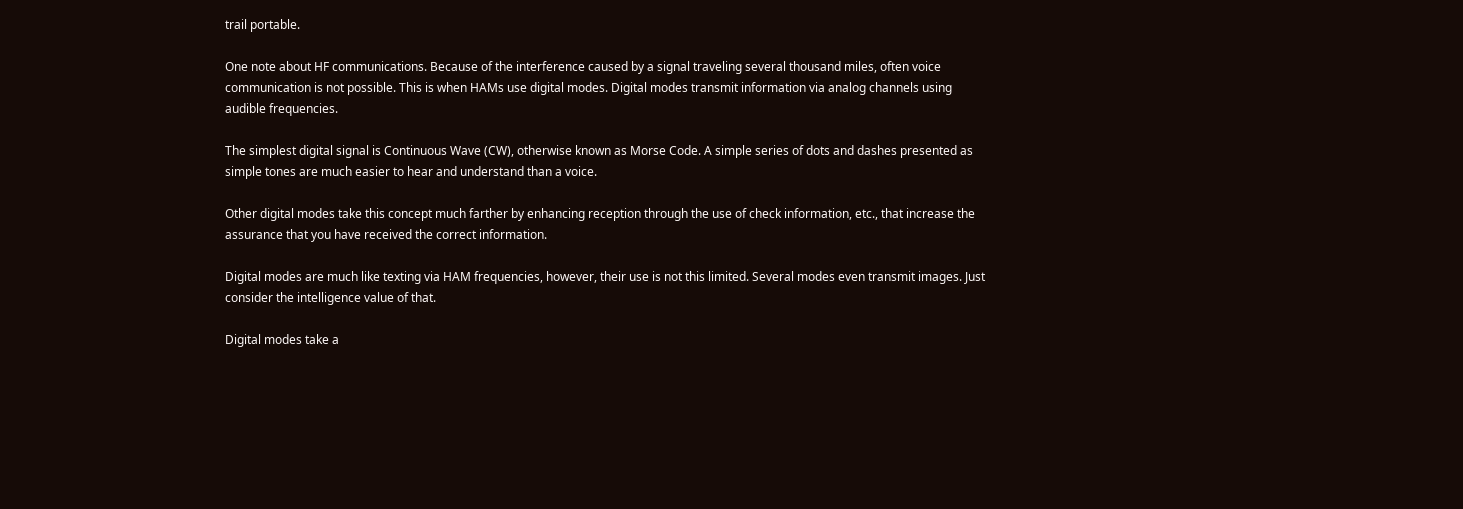trail portable.

One note about HF communications. Because of the interference caused by a signal traveling several thousand miles, often voice communication is not possible. This is when HAMs use digital modes. Digital modes transmit information via analog channels using audible frequencies.

The simplest digital signal is Continuous Wave (CW), otherwise known as Morse Code. A simple series of dots and dashes presented as simple tones are much easier to hear and understand than a voice.

Other digital modes take this concept much farther by enhancing reception through the use of check information, etc., that increase the assurance that you have received the correct information.

Digital modes are much like texting via HAM frequencies, however, their use is not this limited. Several modes even transmit images. Just consider the intelligence value of that.

Digital modes take a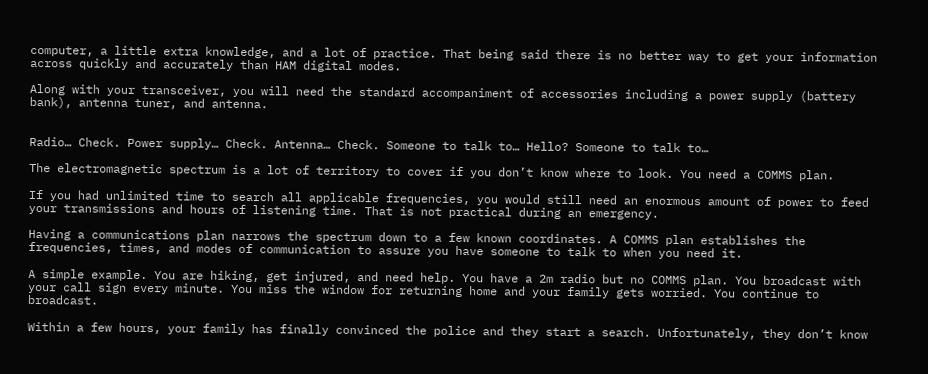computer, a little extra knowledge, and a lot of practice. That being said there is no better way to get your information across quickly and accurately than HAM digital modes.

Along with your transceiver, you will need the standard accompaniment of accessories including a power supply (battery bank), antenna tuner, and antenna.


Radio… Check. Power supply… Check. Antenna… Check. Someone to talk to… Hello? Someone to talk to…

The electromagnetic spectrum is a lot of territory to cover if you don’t know where to look. You need a COMMS plan.

If you had unlimited time to search all applicable frequencies, you would still need an enormous amount of power to feed your transmissions and hours of listening time. That is not practical during an emergency.

Having a communications plan narrows the spectrum down to a few known coordinates. A COMMS plan establishes the frequencies, times, and modes of communication to assure you have someone to talk to when you need it.

A simple example. You are hiking, get injured, and need help. You have a 2m radio but no COMMS plan. You broadcast with your call sign every minute. You miss the window for returning home and your family gets worried. You continue to broadcast.

Within a few hours, your family has finally convinced the police and they start a search. Unfortunately, they don’t know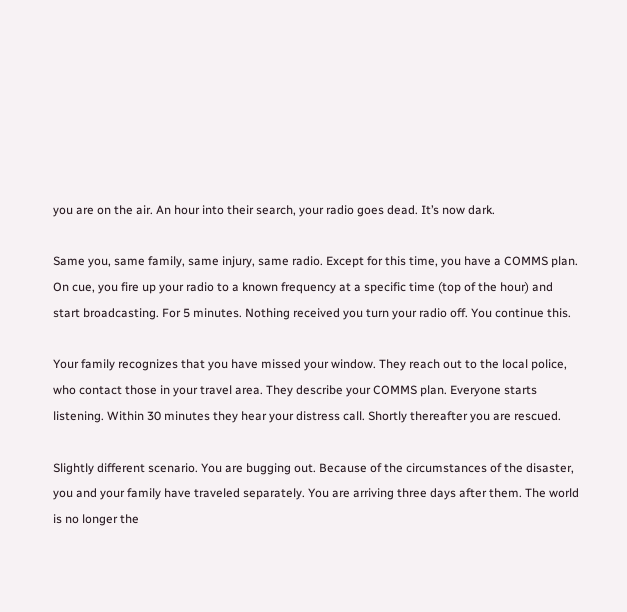you are on the air. An hour into their search, your radio goes dead. It’s now dark.

Same you, same family, same injury, same radio. Except for this time, you have a COMMS plan.  On cue, you fire up your radio to a known frequency at a specific time (top of the hour) and start broadcasting. For 5 minutes. Nothing received you turn your radio off. You continue this.

Your family recognizes that you have missed your window. They reach out to the local police, who contact those in your travel area. They describe your COMMS plan. Everyone starts listening. Within 30 minutes they hear your distress call. Shortly thereafter you are rescued.

Slightly different scenario. You are bugging out. Because of the circumstances of the disaster, you and your family have traveled separately. You are arriving three days after them. The world is no longer the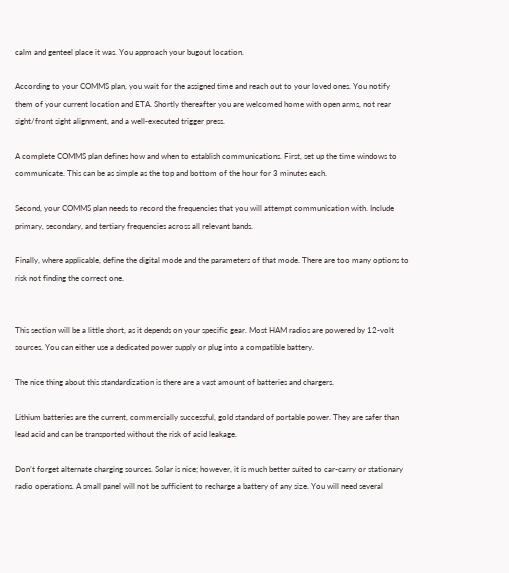calm and genteel place it was. You approach your bugout location.

According to your COMMS plan, you wait for the assigned time and reach out to your loved ones. You notify them of your current location and ETA. Shortly thereafter you are welcomed home with open arms, not rear sight/front sight alignment, and a well-executed trigger press.

A complete COMMS plan defines how and when to establish communications. First, set up the time windows to communicate. This can be as simple as the top and bottom of the hour for 3 minutes each.

Second, your COMMS plan needs to record the frequencies that you will attempt communication with. Include primary, secondary, and tertiary frequencies across all relevant bands.

Finally, where applicable, define the digital mode and the parameters of that mode. There are too many options to risk not finding the correct one.


This section will be a little short, as it depends on your specific gear. Most HAM radios are powered by 12-volt sources. You can either use a dedicated power supply or plug into a compatible battery.

The nice thing about this standardization is there are a vast amount of batteries and chargers.

Lithium batteries are the current, commercially successful, gold standard of portable power. They are safer than lead acid and can be transported without the risk of acid leakage.

Don’t forget alternate charging sources. Solar is nice; however, it is much better suited to car-carry or stationary radio operations. A small panel will not be sufficient to recharge a battery of any size. You will need several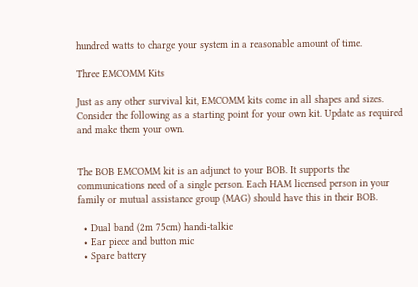hundred watts to charge your system in a reasonable amount of time.

Three EMCOMM Kits

Just as any other survival kit, EMCOMM kits come in all shapes and sizes. Consider the following as a starting point for your own kit. Update as required and make them your own.


The BOB EMCOMM kit is an adjunct to your BOB. It supports the communications need of a single person. Each HAM licensed person in your family or mutual assistance group (MAG) should have this in their BOB.

  • Dual band (2m 75cm) handi-talkie
  • Ear piece and button mic
  • Spare battery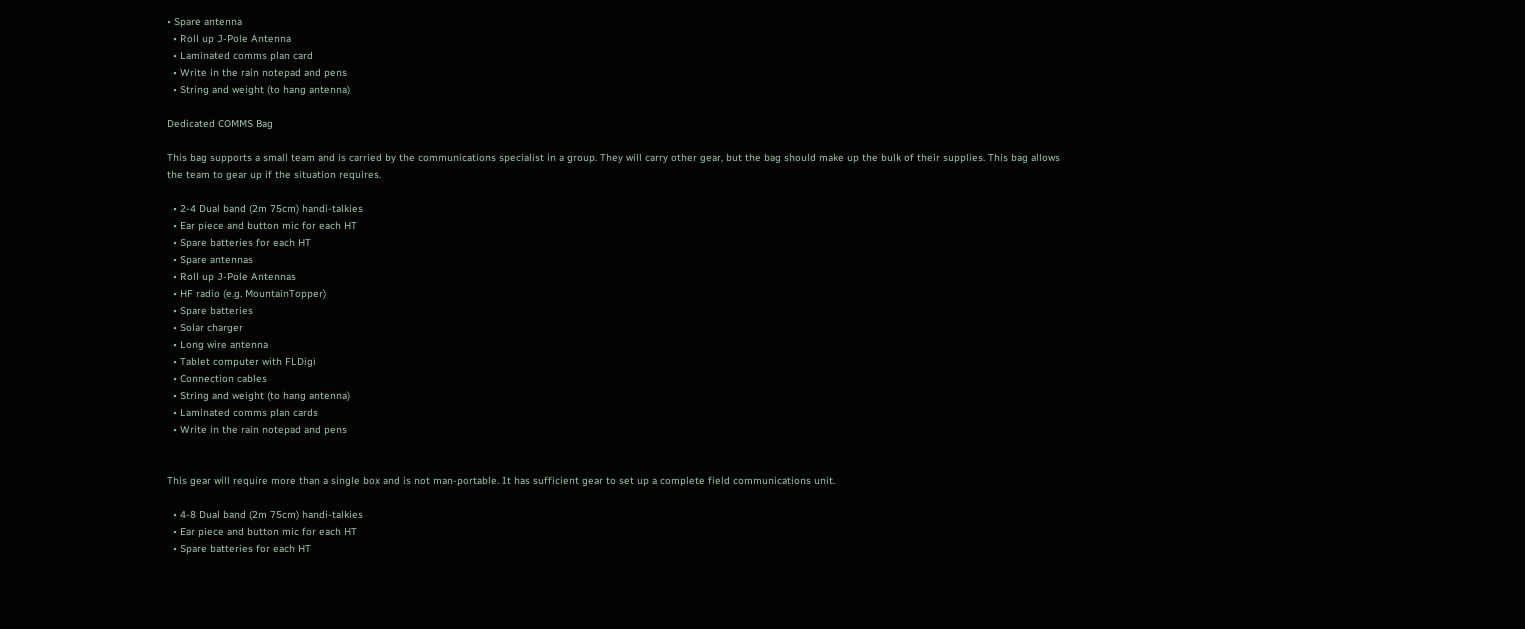• Spare antenna
  • Roll up J-Pole Antenna
  • Laminated comms plan card
  • Write in the rain notepad and pens
  • String and weight (to hang antenna)

Dedicated COMMS Bag

This bag supports a small team and is carried by the communications specialist in a group. They will carry other gear, but the bag should make up the bulk of their supplies. This bag allows the team to gear up if the situation requires.

  • 2-4 Dual band (2m 75cm) handi-talkies
  • Ear piece and button mic for each HT
  • Spare batteries for each HT
  • Spare antennas
  • Roll up J-Pole Antennas
  • HF radio (e.g. MountainTopper)
  • Spare batteries
  • Solar charger
  • Long wire antenna
  • Tablet computer with FLDigi
  • Connection cables
  • String and weight (to hang antenna)
  • Laminated comms plan cards
  • Write in the rain notepad and pens


This gear will require more than a single box and is not man-portable. It has sufficient gear to set up a complete field communications unit.

  • 4-8 Dual band (2m 75cm) handi-talkies
  • Ear piece and button mic for each HT
  • Spare batteries for each HT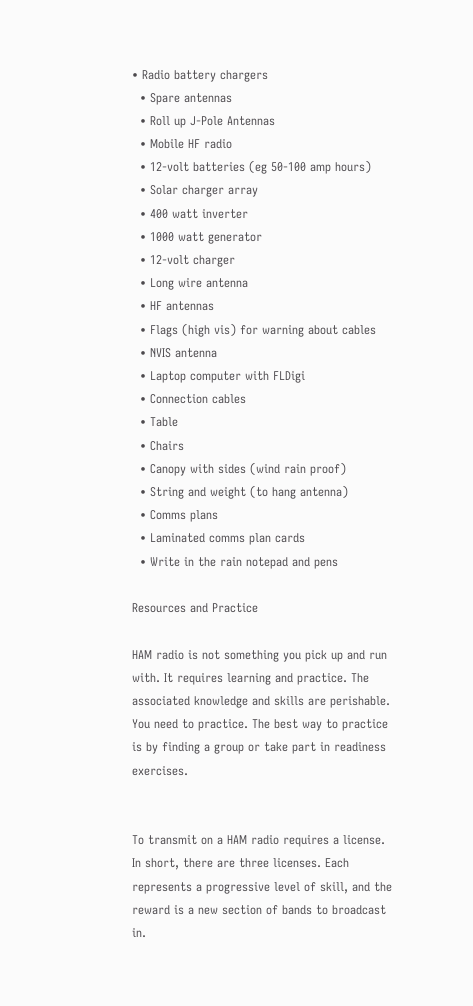• Radio battery chargers
  • Spare antennas
  • Roll up J-Pole Antennas
  • Mobile HF radio
  • 12-volt batteries (eg 50-100 amp hours)
  • Solar charger array
  • 400 watt inverter
  • 1000 watt generator
  • 12-volt charger
  • Long wire antenna
  • HF antennas
  • Flags (high vis) for warning about cables
  • NVIS antenna
  • Laptop computer with FLDigi
  • Connection cables
  • Table
  • Chairs
  • Canopy with sides (wind rain proof)
  • String and weight (to hang antenna)
  • Comms plans
  • Laminated comms plan cards
  • Write in the rain notepad and pens

Resources and Practice

HAM radio is not something you pick up and run with. It requires learning and practice. The associated knowledge and skills are perishable. You need to practice. The best way to practice is by finding a group or take part in readiness exercises.


To transmit on a HAM radio requires a license. In short, there are three licenses. Each represents a progressive level of skill, and the reward is a new section of bands to broadcast in.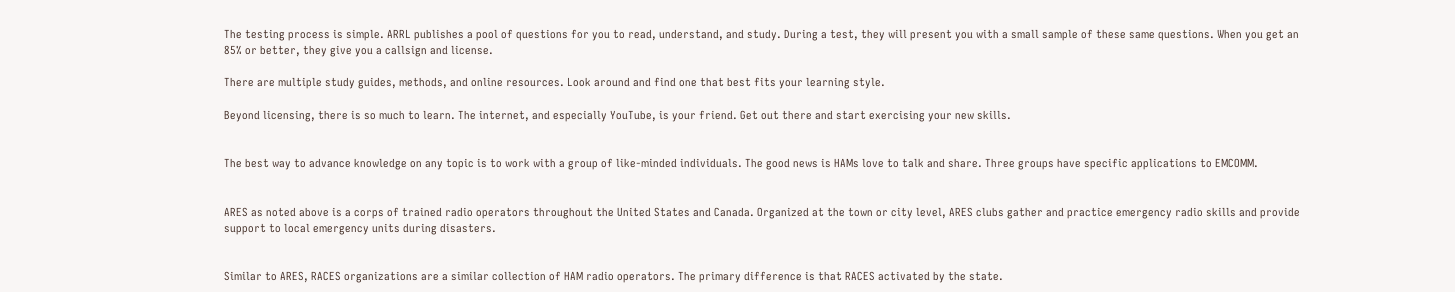The testing process is simple. ARRL publishes a pool of questions for you to read, understand, and study. During a test, they will present you with a small sample of these same questions. When you get an 85% or better, they give you a callsign and license.

There are multiple study guides, methods, and online resources. Look around and find one that best fits your learning style.

Beyond licensing, there is so much to learn. The internet, and especially YouTube, is your friend. Get out there and start exercising your new skills.


The best way to advance knowledge on any topic is to work with a group of like-minded individuals. The good news is HAMs love to talk and share. Three groups have specific applications to EMCOMM.


ARES as noted above is a corps of trained radio operators throughout the United States and Canada. Organized at the town or city level, ARES clubs gather and practice emergency radio skills and provide support to local emergency units during disasters.


Similar to ARES, RACES organizations are a similar collection of HAM radio operators. The primary difference is that RACES activated by the state.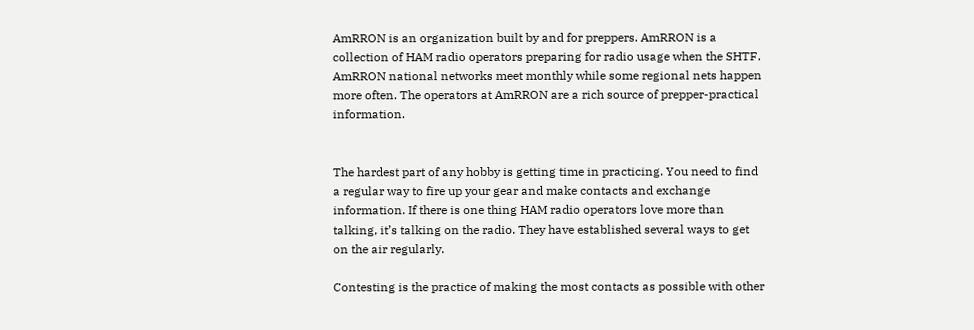AmRRON is an organization built by and for preppers. AmRRON is a collection of HAM radio operators preparing for radio usage when the SHTF. AmRRON national networks meet monthly while some regional nets happen more often. The operators at AmRRON are a rich source of prepper-practical information.


The hardest part of any hobby is getting time in practicing. You need to find a regular way to fire up your gear and make contacts and exchange information. If there is one thing HAM radio operators love more than talking, it’s talking on the radio. They have established several ways to get on the air regularly.

Contesting is the practice of making the most contacts as possible with other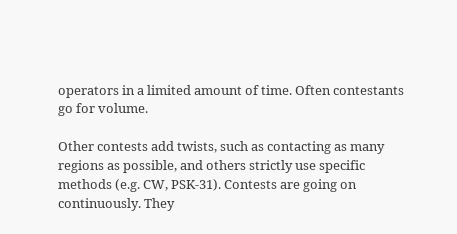operators in a limited amount of time. Often contestants go for volume.

Other contests add twists, such as contacting as many regions as possible, and others strictly use specific methods (e.g. CW, PSK-31). Contests are going on continuously. They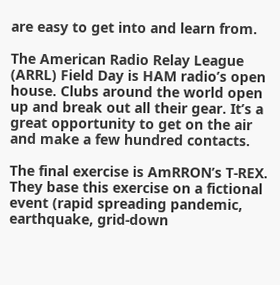are easy to get into and learn from.

The American Radio Relay League (ARRL) Field Day is HAM radio’s open house. Clubs around the world open up and break out all their gear. It’s a great opportunity to get on the air and make a few hundred contacts.

The final exercise is AmRRON’s T-REX. They base this exercise on a fictional event (rapid spreading pandemic, earthquake, grid-down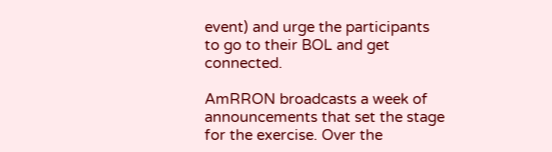event) and urge the participants to go to their BOL and get connected.

AmRRON broadcasts a week of announcements that set the stage for the exercise. Over the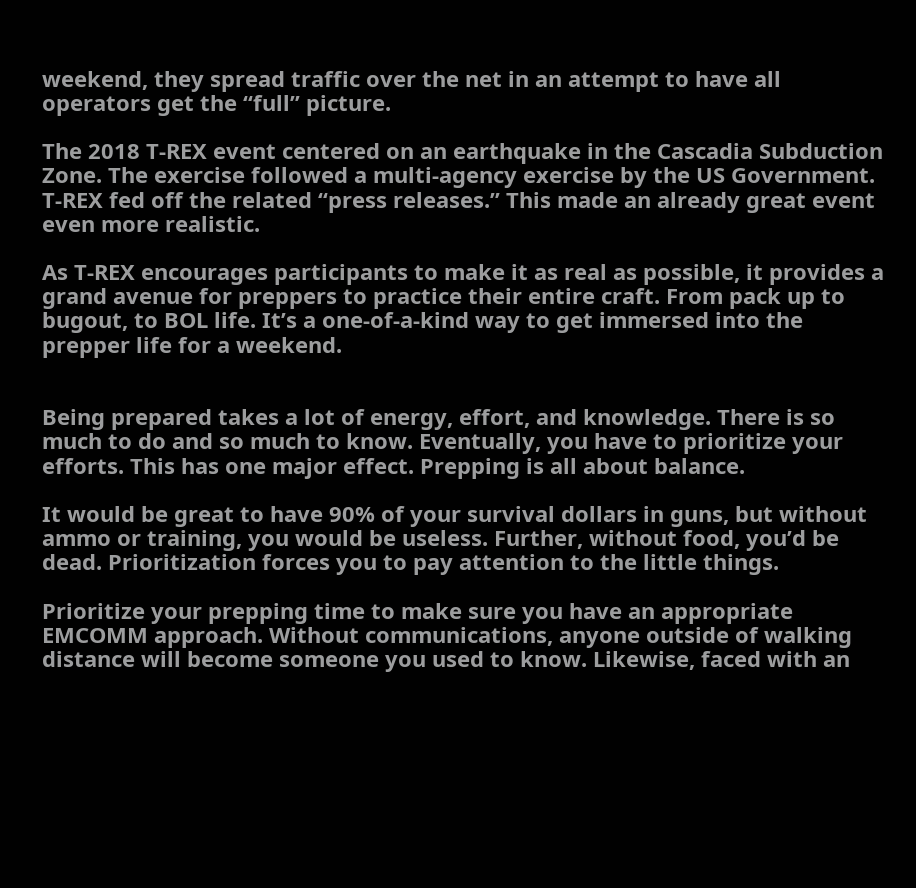weekend, they spread traffic over the net in an attempt to have all operators get the “full” picture.

The 2018 T-REX event centered on an earthquake in the Cascadia Subduction Zone. The exercise followed a multi-agency exercise by the US Government. T-REX fed off the related “press releases.” This made an already great event even more realistic.

As T-REX encourages participants to make it as real as possible, it provides a grand avenue for preppers to practice their entire craft. From pack up to bugout, to BOL life. It’s a one-of-a-kind way to get immersed into the prepper life for a weekend.


Being prepared takes a lot of energy, effort, and knowledge. There is so much to do and so much to know. Eventually, you have to prioritize your efforts. This has one major effect. Prepping is all about balance.

It would be great to have 90% of your survival dollars in guns, but without ammo or training, you would be useless. Further, without food, you’d be dead. Prioritization forces you to pay attention to the little things.

Prioritize your prepping time to make sure you have an appropriate EMCOMM approach. Without communications, anyone outside of walking distance will become someone you used to know. Likewise, faced with an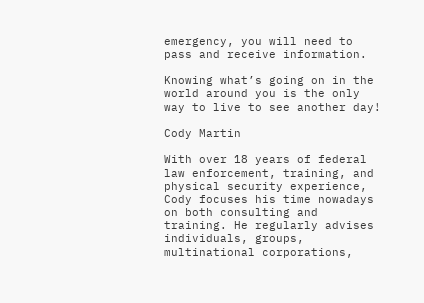emergency, you will need to pass and receive information.

Knowing what’s going on in the world around you is the only way to live to see another day!

Cody Martin

With over 18 years of federal law enforcement, training, and physical security experience, Cody focuses his time nowadays on both consulting and training. He regularly advises individuals, groups, multinational corporations,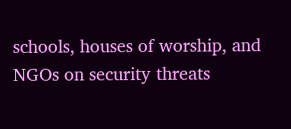schools, houses of worship, and NGOs on security threats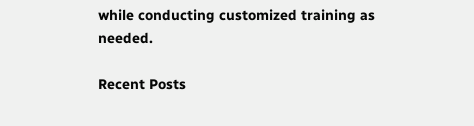while conducting customized training as needed.

Recent Posts